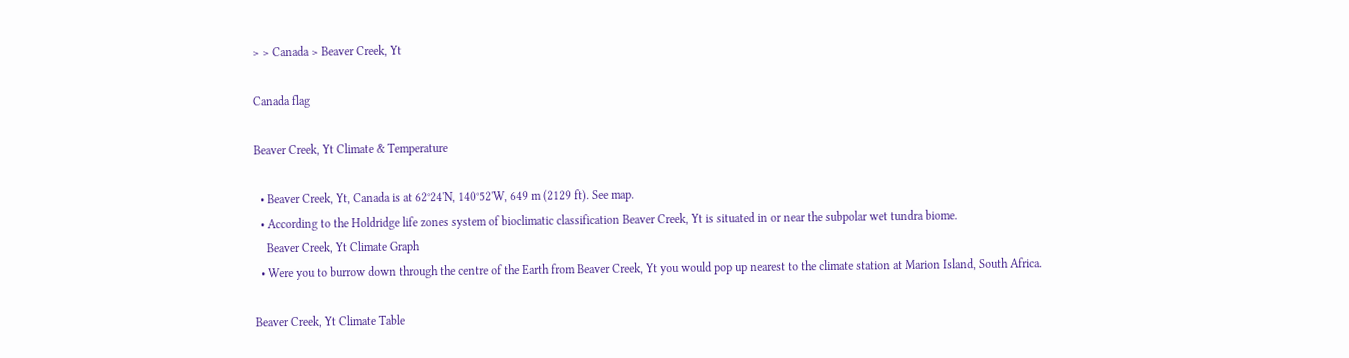> > Canada > Beaver Creek, Yt

Canada flag

Beaver Creek, Yt Climate & Temperature

  • Beaver Creek, Yt, Canada is at 62°24'N, 140°52'W, 649 m (2129 ft). See map.
  • According to the Holdridge life zones system of bioclimatic classification Beaver Creek, Yt is situated in or near the subpolar wet tundra biome.
    Beaver Creek, Yt Climate Graph
  • Were you to burrow down through the centre of the Earth from Beaver Creek, Yt you would pop up nearest to the climate station at Marion Island, South Africa.

Beaver Creek, Yt Climate Table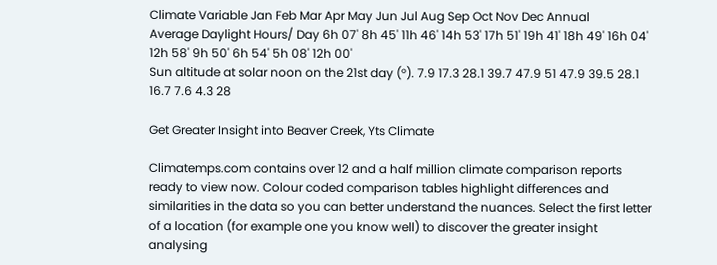Climate Variable Jan Feb Mar Apr May Jun Jul Aug Sep Oct Nov Dec Annual
Average Daylight Hours/ Day 6h 07' 8h 45' 11h 46' 14h 53' 17h 51' 19h 41' 18h 49' 16h 04' 12h 58' 9h 50' 6h 54' 5h 08' 12h 00'
Sun altitude at solar noon on the 21st day (°). 7.9 17.3 28.1 39.7 47.9 51 47.9 39.5 28.1 16.7 7.6 4.3 28

Get Greater Insight into Beaver Creek, Yts Climate

Climatemps.com contains over 12 and a half million climate comparison reports ready to view now. Colour coded comparison tables highlight differences and similarities in the data so you can better understand the nuances. Select the first letter of a location (for example one you know well) to discover the greater insight analysing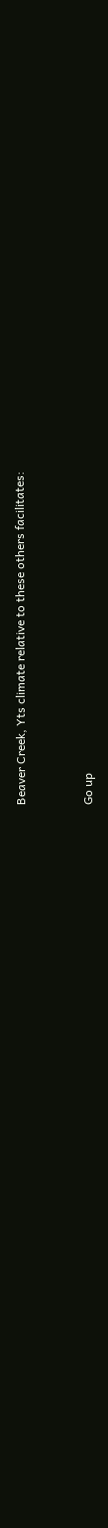Beaver Creek, Yts climate relative to these others facilitates:


Go up